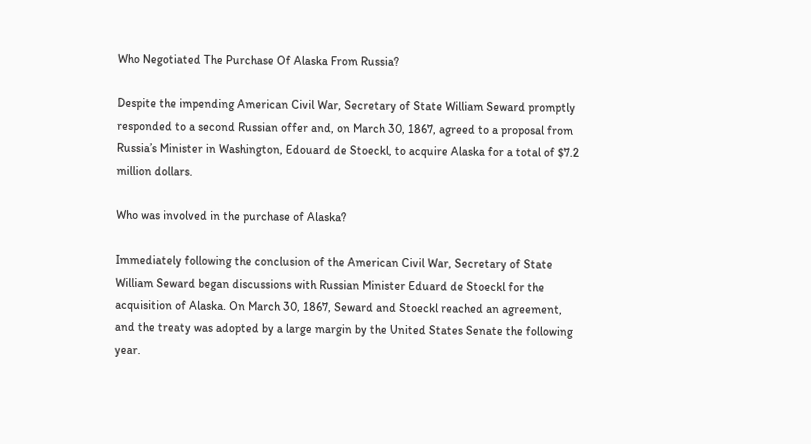Who Negotiated The Purchase Of Alaska From Russia?

Despite the impending American Civil War, Secretary of State William Seward promptly responded to a second Russian offer and, on March 30, 1867, agreed to a proposal from Russia’s Minister in Washington, Edouard de Stoeckl, to acquire Alaska for a total of $7.2 million dollars.

Who was involved in the purchase of Alaska?

Immediately following the conclusion of the American Civil War, Secretary of State William Seward began discussions with Russian Minister Eduard de Stoeckl for the acquisition of Alaska. On March 30, 1867, Seward and Stoeckl reached an agreement, and the treaty was adopted by a large margin by the United States Senate the following year.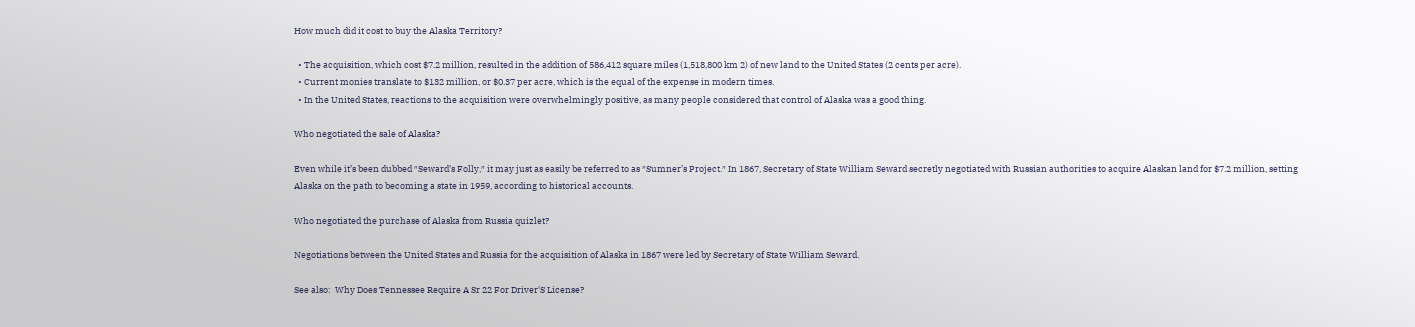How much did it cost to buy the Alaska Territory?

  • The acquisition, which cost $7.2 million, resulted in the addition of 586,412 square miles (1,518,800 km 2) of new land to the United States (2 cents per acre).
  • Current monies translate to $132 million, or $0.37 per acre, which is the equal of the expense in modern times.
  • In the United States, reactions to the acquisition were overwhelmingly positive, as many people considered that control of Alaska was a good thing.

Who negotiated the sale of Alaska?

Even while it’s been dubbed ″Seward’s Folly,″ it may just as easily be referred to as ″Sumner’s Project.″ In 1867, Secretary of State William Seward secretly negotiated with Russian authorities to acquire Alaskan land for $7.2 million, setting Alaska on the path to becoming a state in 1959, according to historical accounts.

Who negotiated the purchase of Alaska from Russia quizlet?

Negotiations between the United States and Russia for the acquisition of Alaska in 1867 were led by Secretary of State William Seward.

See also:  Why Does Tennessee Require A Sr 22 For Driver'S License?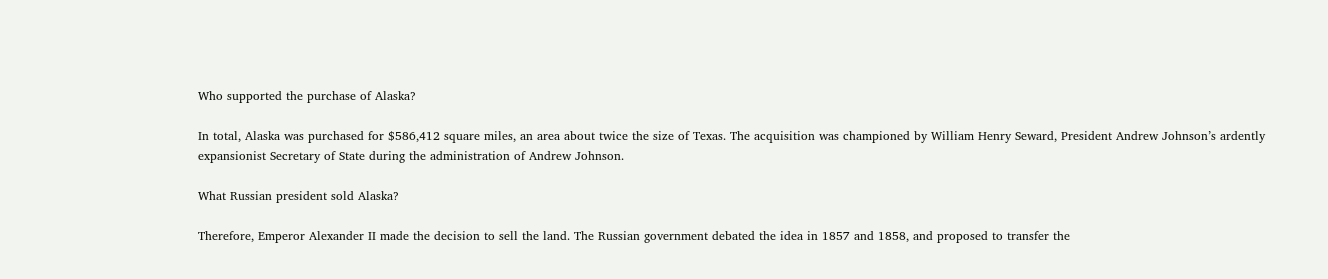Who supported the purchase of Alaska?

In total, Alaska was purchased for $586,412 square miles, an area about twice the size of Texas. The acquisition was championed by William Henry Seward, President Andrew Johnson’s ardently expansionist Secretary of State during the administration of Andrew Johnson.

What Russian president sold Alaska?

Therefore, Emperor Alexander II made the decision to sell the land. The Russian government debated the idea in 1857 and 1858, and proposed to transfer the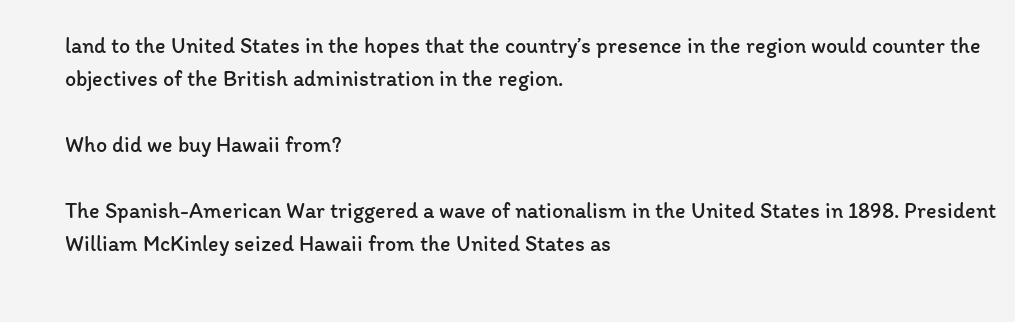land to the United States in the hopes that the country’s presence in the region would counter the objectives of the British administration in the region.

Who did we buy Hawaii from?

The Spanish-American War triggered a wave of nationalism in the United States in 1898. President William McKinley seized Hawaii from the United States as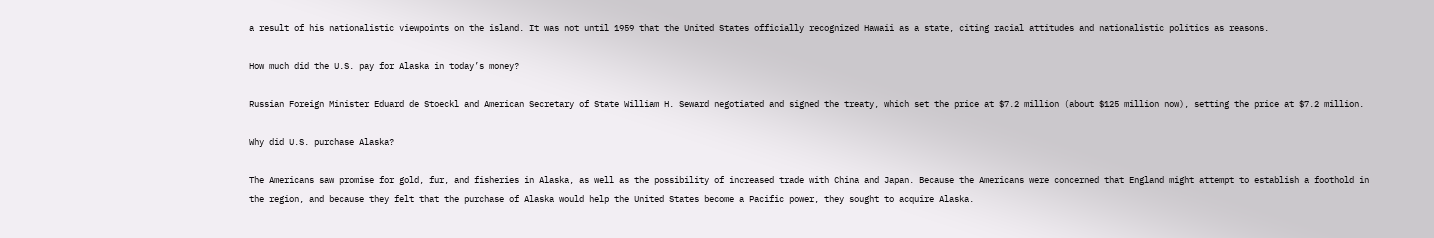a result of his nationalistic viewpoints on the island. It was not until 1959 that the United States officially recognized Hawaii as a state, citing racial attitudes and nationalistic politics as reasons.

How much did the U.S. pay for Alaska in today’s money?

Russian Foreign Minister Eduard de Stoeckl and American Secretary of State William H. Seward negotiated and signed the treaty, which set the price at $7.2 million (about $125 million now), setting the price at $7.2 million.

Why did U.S. purchase Alaska?

The Americans saw promise for gold, fur, and fisheries in Alaska, as well as the possibility of increased trade with China and Japan. Because the Americans were concerned that England might attempt to establish a foothold in the region, and because they felt that the purchase of Alaska would help the United States become a Pacific power, they sought to acquire Alaska.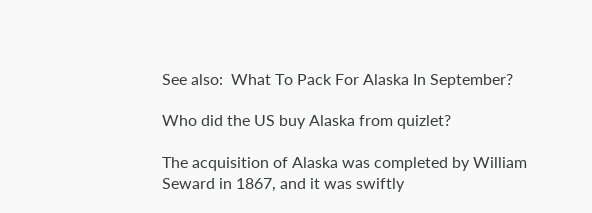See also:  What To Pack For Alaska In September?

Who did the US buy Alaska from quizlet?

The acquisition of Alaska was completed by William Seward in 1867, and it was swiftly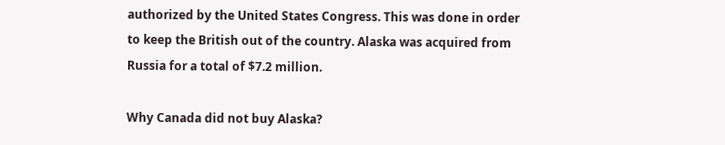authorized by the United States Congress. This was done in order to keep the British out of the country. Alaska was acquired from Russia for a total of $7.2 million.

Why Canada did not buy Alaska?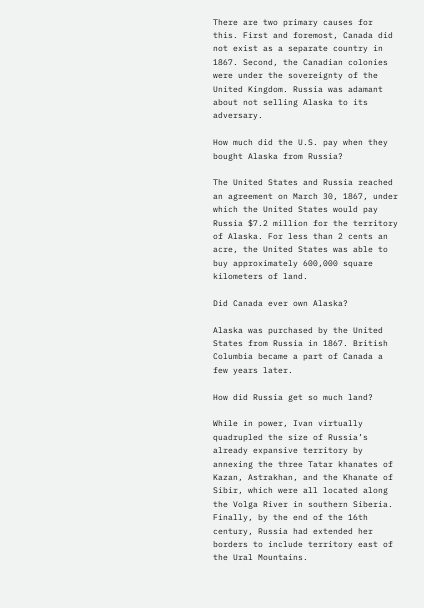There are two primary causes for this. First and foremost, Canada did not exist as a separate country in 1867. Second, the Canadian colonies were under the sovereignty of the United Kingdom. Russia was adamant about not selling Alaska to its adversary.

How much did the U.S. pay when they bought Alaska from Russia?

The United States and Russia reached an agreement on March 30, 1867, under which the United States would pay Russia $7.2 million for the territory of Alaska. For less than 2 cents an acre, the United States was able to buy approximately 600,000 square kilometers of land.

Did Canada ever own Alaska?

Alaska was purchased by the United States from Russia in 1867. British Columbia became a part of Canada a few years later.

How did Russia get so much land?

While in power, Ivan virtually quadrupled the size of Russia’s already expansive territory by annexing the three Tatar khanates of Kazan, Astrakhan, and the Khanate of Sibir, which were all located along the Volga River in southern Siberia. Finally, by the end of the 16th century, Russia had extended her borders to include territory east of the Ural Mountains.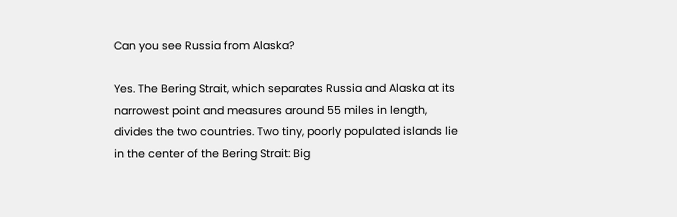Can you see Russia from Alaska?

Yes. The Bering Strait, which separates Russia and Alaska at its narrowest point and measures around 55 miles in length, divides the two countries. Two tiny, poorly populated islands lie in the center of the Bering Strait: Big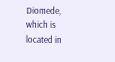Diomede, which is located in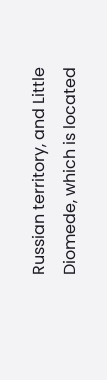Russian territory, and Little Diomede, which is located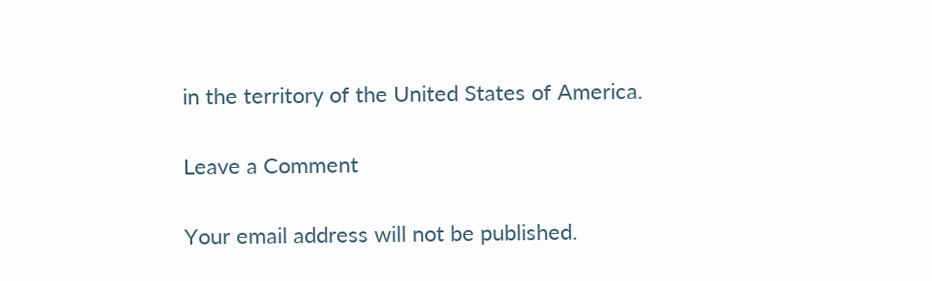in the territory of the United States of America.

Leave a Comment

Your email address will not be published.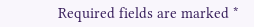Required fields are marked *